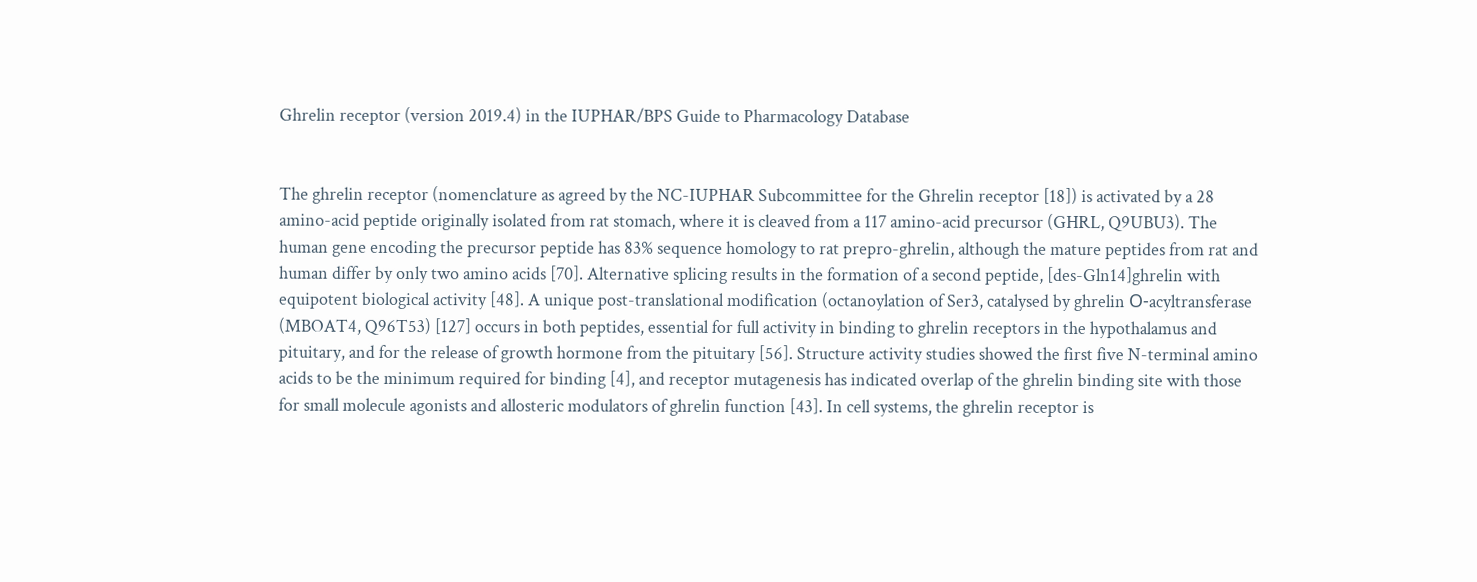Ghrelin receptor (version 2019.4) in the IUPHAR/BPS Guide to Pharmacology Database


The ghrelin receptor (nomenclature as agreed by the NC-IUPHAR Subcommittee for the Ghrelin receptor [18]) is activated by a 28 amino-acid peptide originally isolated from rat stomach, where it is cleaved from a 117 amino-acid precursor (GHRL, Q9UBU3). The human gene encoding the precursor peptide has 83% sequence homology to rat prepro-ghrelin, although the mature peptides from rat and human differ by only two amino acids [70]. Alternative splicing results in the formation of a second peptide, [des-Gln14]ghrelin with equipotent biological activity [48]. A unique post-translational modification (octanoylation of Ser3, catalysed by ghrelin Ο-acyltransferase (MBOAT4, Q96T53) [127] occurs in both peptides, essential for full activity in binding to ghrelin receptors in the hypothalamus and pituitary, and for the release of growth hormone from the pituitary [56]. Structure activity studies showed the first five N-terminal amino acids to be the minimum required for binding [4], and receptor mutagenesis has indicated overlap of the ghrelin binding site with those for small molecule agonists and allosteric modulators of ghrelin function [43]. In cell systems, the ghrelin receptor is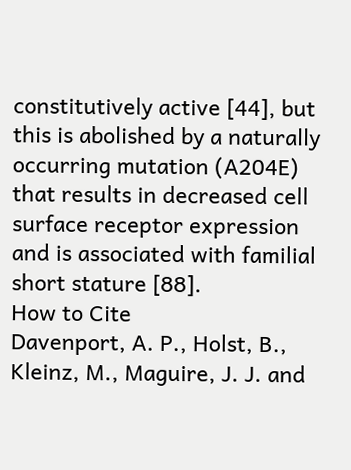constitutively active [44], but this is abolished by a naturally occurring mutation (A204E) that results in decreased cell surface receptor expression and is associated with familial short stature [88].
How to Cite
Davenport, A. P., Holst, B., Kleinz, M., Maguire, J. J. and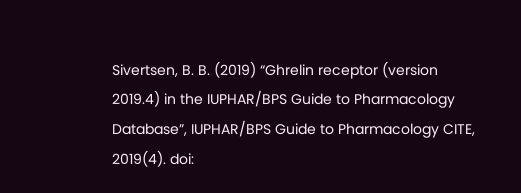Sivertsen, B. B. (2019) “Ghrelin receptor (version 2019.4) in the IUPHAR/BPS Guide to Pharmacology Database”, IUPHAR/BPS Guide to Pharmacology CITE, 2019(4). doi: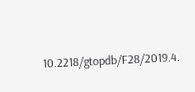10.2218/gtopdb/F28/2019.4.